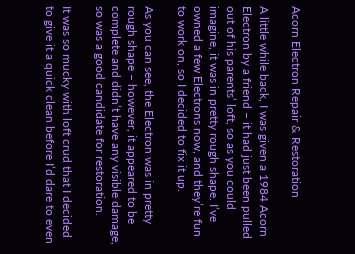Acorn Electron Repair & Restoration

A little while back, I was given a 1984 Acorn Electron by a friend – it had just been pulled out of his parents’ loft, so as you could imagine, it was in pretty rough shape. I’ve owned a few Electrons now, and they’re fun to work on, so I decided to fix it up.

As you can see, the Electron was in pretty rough shape – however, it appeared to be complete and didn’t have any visible damage, so was a good candidate for restoration.

It was so mucky with loft crud that I decided to give it a quick clean before I’d dare to even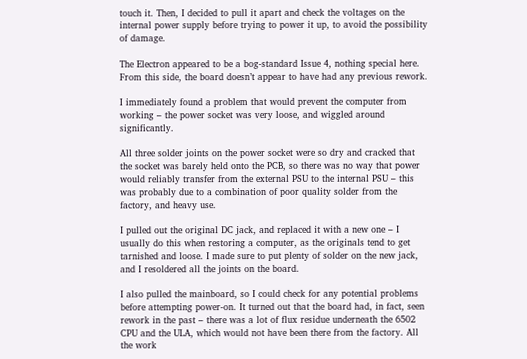touch it. Then, I decided to pull it apart and check the voltages on the internal power supply before trying to power it up, to avoid the possibility of damage.

The Electron appeared to be a bog-standard Issue 4, nothing special here. From this side, the board doesn’t appear to have had any previous rework.

I immediately found a problem that would prevent the computer from working – the power socket was very loose, and wiggled around significantly.

All three solder joints on the power socket were so dry and cracked that the socket was barely held onto the PCB, so there was no way that power would reliably transfer from the external PSU to the internal PSU – this was probably due to a combination of poor quality solder from the factory, and heavy use.

I pulled out the original DC jack, and replaced it with a new one – I usually do this when restoring a computer, as the originals tend to get tarnished and loose. I made sure to put plenty of solder on the new jack, and I resoldered all the joints on the board.

I also pulled the mainboard, so I could check for any potential problems before attempting power-on. It turned out that the board had, in fact, seen rework in the past – there was a lot of flux residue underneath the 6502 CPU and the ULA, which would not have been there from the factory. All the work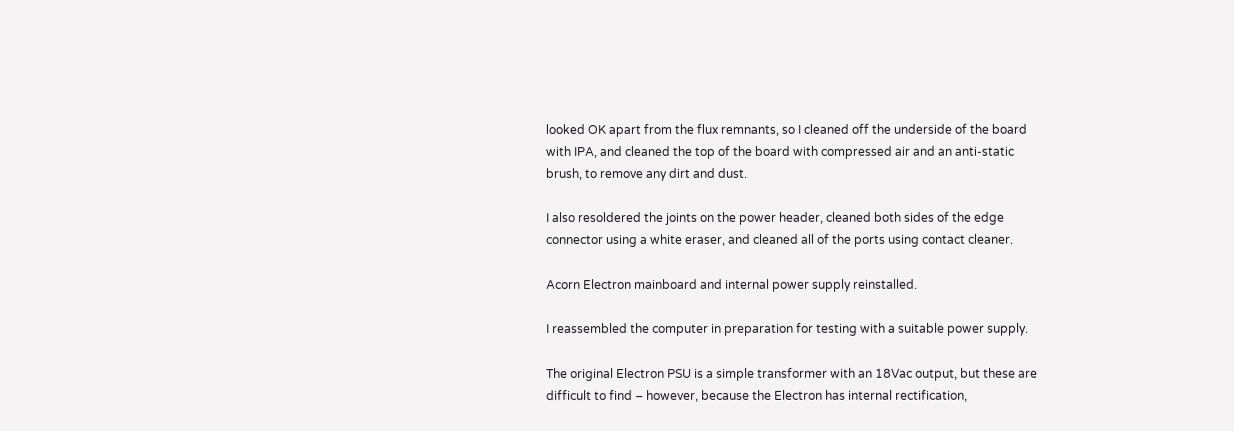looked OK apart from the flux remnants, so I cleaned off the underside of the board with IPA, and cleaned the top of the board with compressed air and an anti-static brush, to remove any dirt and dust.

I also resoldered the joints on the power header, cleaned both sides of the edge connector using a white eraser, and cleaned all of the ports using contact cleaner.

Acorn Electron mainboard and internal power supply reinstalled.

I reassembled the computer in preparation for testing with a suitable power supply.

The original Electron PSU is a simple transformer with an 18Vac output, but these are difficult to find – however, because the Electron has internal rectification,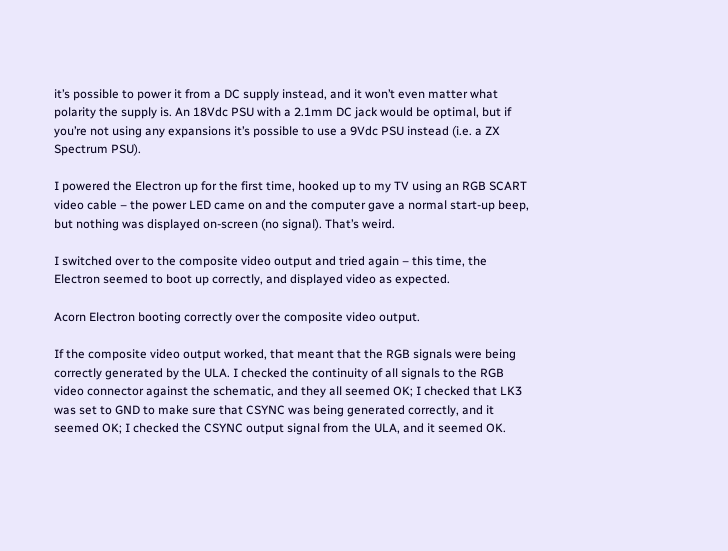it’s possible to power it from a DC supply instead, and it won’t even matter what polarity the supply is. An 18Vdc PSU with a 2.1mm DC jack would be optimal, but if you’re not using any expansions it’s possible to use a 9Vdc PSU instead (i.e. a ZX Spectrum PSU).

I powered the Electron up for the first time, hooked up to my TV using an RGB SCART video cable – the power LED came on and the computer gave a normal start-up beep, but nothing was displayed on-screen (no signal). That’s weird.

I switched over to the composite video output and tried again – this time, the Electron seemed to boot up correctly, and displayed video as expected.

Acorn Electron booting correctly over the composite video output.

If the composite video output worked, that meant that the RGB signals were being correctly generated by the ULA. I checked the continuity of all signals to the RGB video connector against the schematic, and they all seemed OK; I checked that LK3 was set to GND to make sure that CSYNC was being generated correctly, and it seemed OK; I checked the CSYNC output signal from the ULA, and it seemed OK.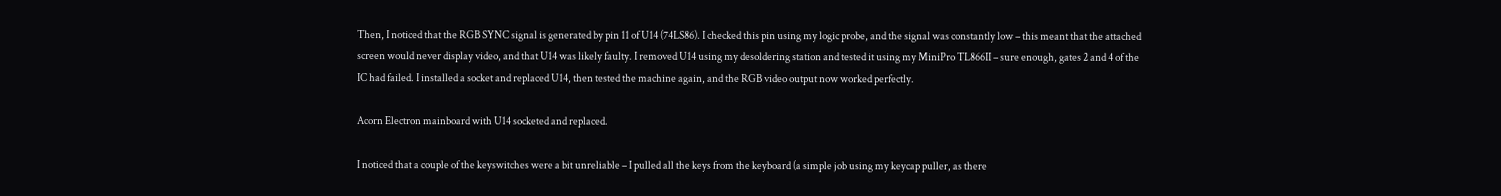Then, I noticed that the RGB SYNC signal is generated by pin 11 of U14 (74LS86). I checked this pin using my logic probe, and the signal was constantly low – this meant that the attached screen would never display video, and that U14 was likely faulty. I removed U14 using my desoldering station and tested it using my MiniPro TL866II – sure enough, gates 2 and 4 of the IC had failed. I installed a socket and replaced U14, then tested the machine again, and the RGB video output now worked perfectly.

Acorn Electron mainboard with U14 socketed and replaced.

I noticed that a couple of the keyswitches were a bit unreliable – I pulled all the keys from the keyboard (a simple job using my keycap puller, as there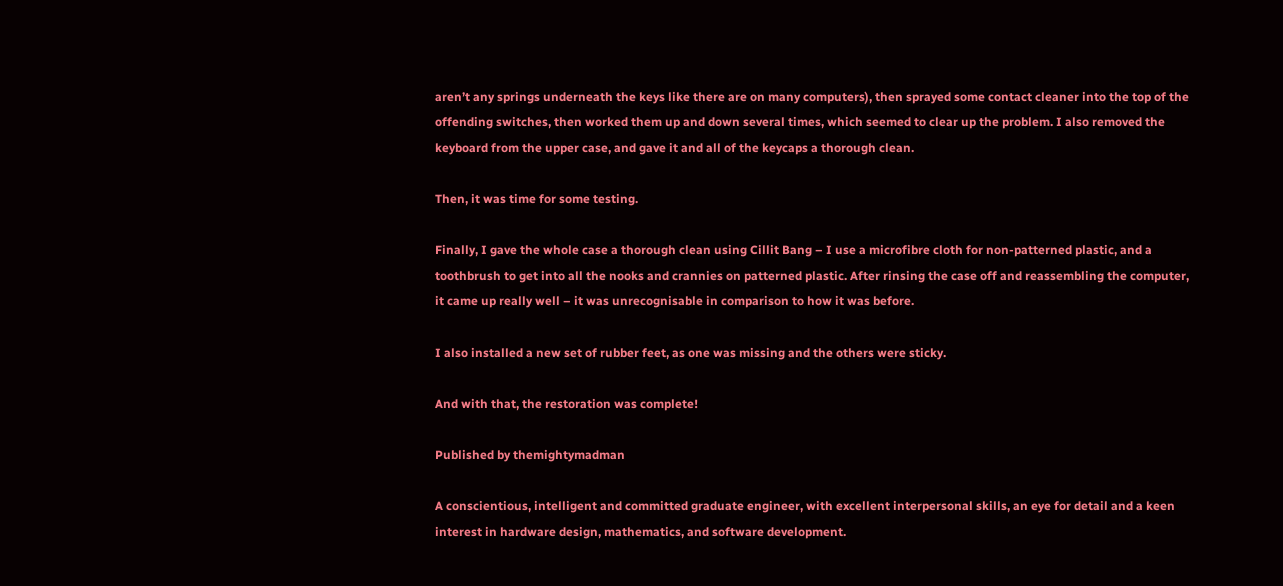aren’t any springs underneath the keys like there are on many computers), then sprayed some contact cleaner into the top of the offending switches, then worked them up and down several times, which seemed to clear up the problem. I also removed the keyboard from the upper case, and gave it and all of the keycaps a thorough clean.

Then, it was time for some testing.

Finally, I gave the whole case a thorough clean using Cillit Bang – I use a microfibre cloth for non-patterned plastic, and a toothbrush to get into all the nooks and crannies on patterned plastic. After rinsing the case off and reassembling the computer, it came up really well – it was unrecognisable in comparison to how it was before.

I also installed a new set of rubber feet, as one was missing and the others were sticky.

And with that, the restoration was complete!

Published by themightymadman

A conscientious, intelligent and committed graduate engineer, with excellent interpersonal skills, an eye for detail and a keen interest in hardware design, mathematics, and software development.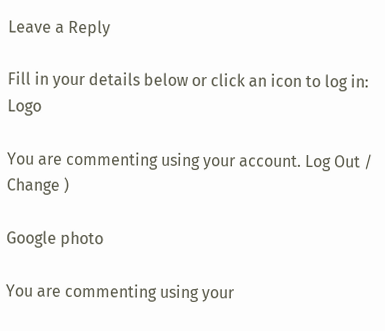Leave a Reply

Fill in your details below or click an icon to log in: Logo

You are commenting using your account. Log Out /  Change )

Google photo

You are commenting using your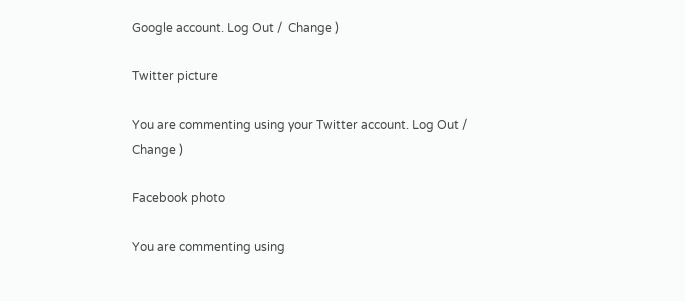Google account. Log Out /  Change )

Twitter picture

You are commenting using your Twitter account. Log Out /  Change )

Facebook photo

You are commenting using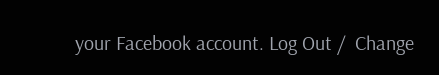your Facebook account. Log Out /  Change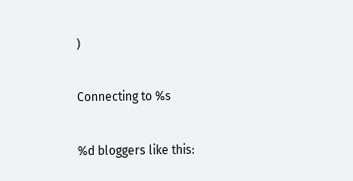)

Connecting to %s

%d bloggers like this: